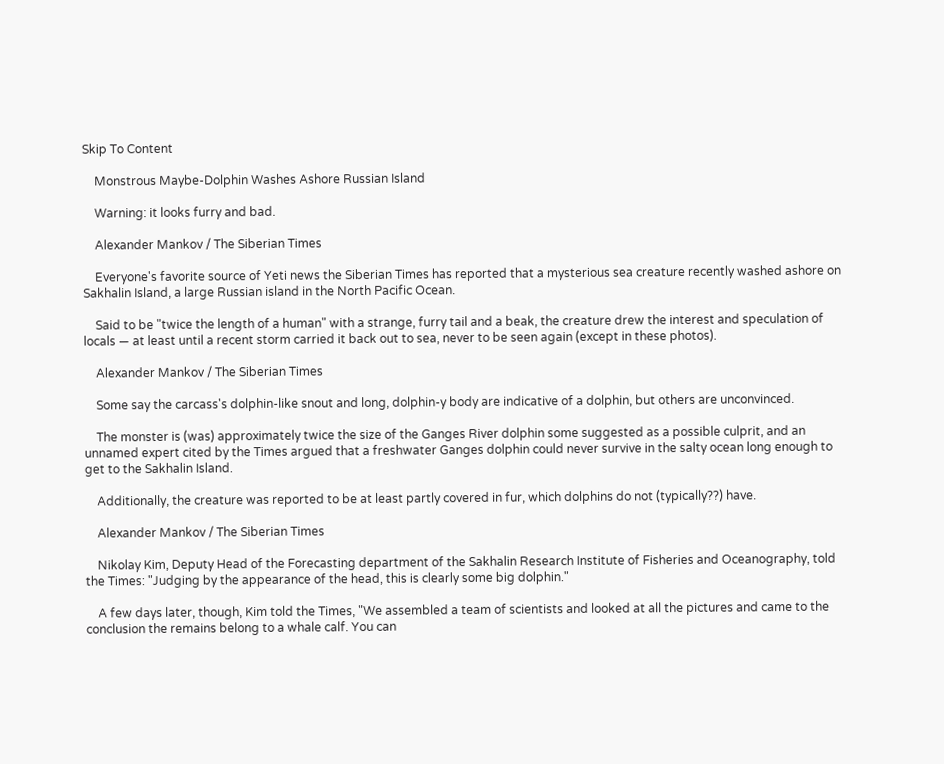Skip To Content

    Monstrous Maybe-Dolphin Washes Ashore Russian Island

    Warning: it looks furry and bad.

    Alexander Mankov / The Siberian Times

    Everyone's favorite source of Yeti news the Siberian Times has reported that a mysterious sea creature recently washed ashore on Sakhalin Island, a large Russian island in the North Pacific Ocean.

    Said to be "twice the length of a human" with a strange, furry tail and a beak, the creature drew the interest and speculation of locals — at least until a recent storm carried it back out to sea, never to be seen again (except in these photos).

    Alexander Mankov / The Siberian Times

    Some say the carcass's dolphin-like snout and long, dolphin-y body are indicative of a dolphin, but others are unconvinced.

    The monster is (was) approximately twice the size of the Ganges River dolphin some suggested as a possible culprit, and an unnamed expert cited by the Times argued that a freshwater Ganges dolphin could never survive in the salty ocean long enough to get to the Sakhalin Island.

    Additionally, the creature was reported to be at least partly covered in fur, which dolphins do not (typically??) have.

    Alexander Mankov / The Siberian Times

    Nikolay Kim, Deputy Head of the Forecasting department of the Sakhalin Research Institute of Fisheries and Oceanography, told the Times: "Judging by the appearance of the head, this is clearly some big dolphin."

    A few days later, though, Kim told the Times, "We assembled a team of scientists and looked at all the pictures and came to the conclusion the remains belong to a whale calf. You can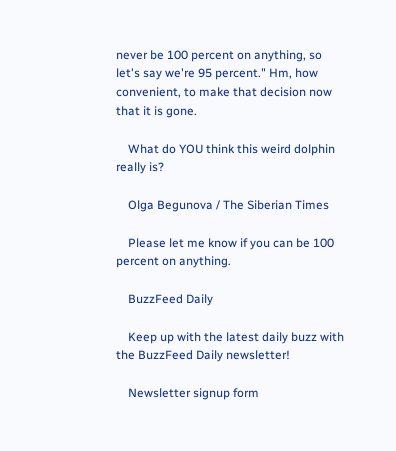never be 100 percent on anything, so let's say we're 95 percent." Hm, how convenient, to make that decision now that it is gone.

    What do YOU think this weird dolphin really is?

    Olga Begunova / The Siberian Times

    Please let me know if you can be 100 percent on anything.

    BuzzFeed Daily

    Keep up with the latest daily buzz with the BuzzFeed Daily newsletter!

    Newsletter signup form